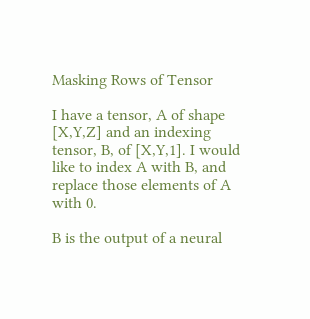Masking Rows of Tensor

I have a tensor, A of shape [X,Y,Z] and an indexing tensor, B, of [X,Y,1]. I would like to index A with B, and replace those elements of A with 0.

B is the output of a neural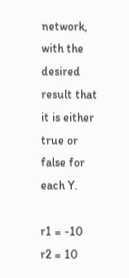network, with the desired result that it is either true or false for each Y.

r1 = -10
r2 = 10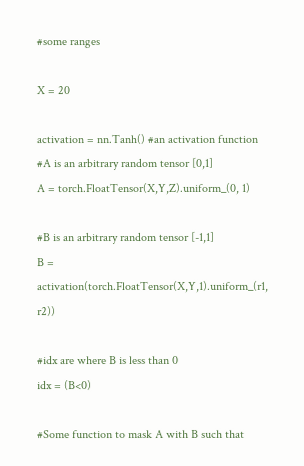#some ranges

X = 20

activation = nn.Tanh() #an activation function
#A is an arbitrary random tensor [0,1]
A = torch.FloatTensor(X,Y,Z).uniform_(0, 1)

#B is an arbitrary random tensor [-1,1]
B = activation(torch.FloatTensor(X,Y,1).uniform_(r1, r2))

#idx are where B is less than 0
idx = (B<0)

#Some function to mask A with B such that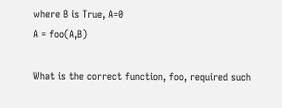where B is True, A=0
A = foo(A,B)

What is the correct function, foo, required such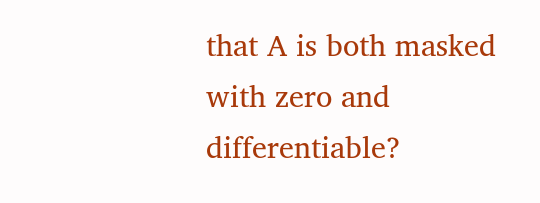that A is both masked with zero and differentiable?